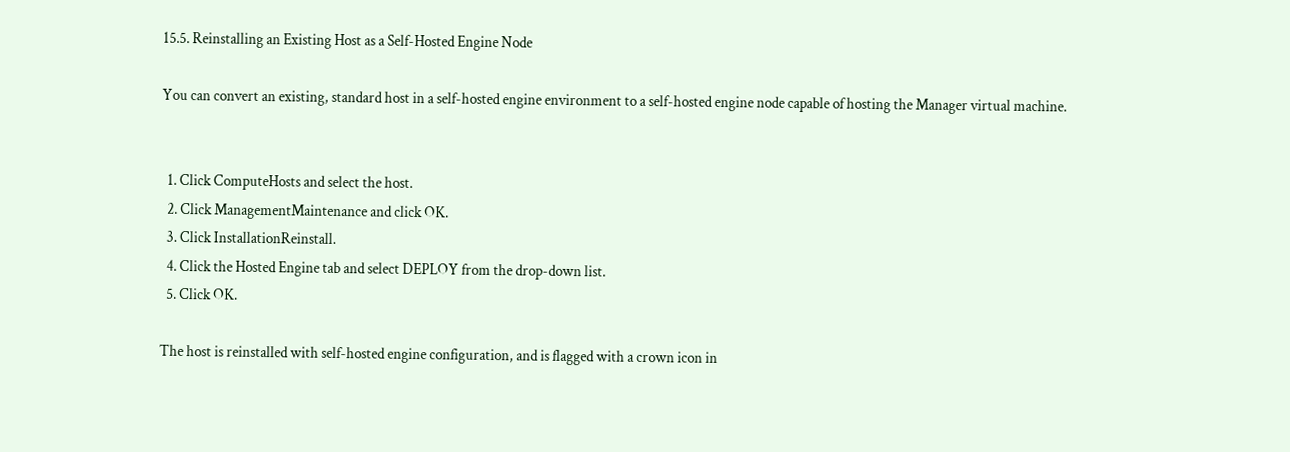15.5. Reinstalling an Existing Host as a Self-Hosted Engine Node

You can convert an existing, standard host in a self-hosted engine environment to a self-hosted engine node capable of hosting the Manager virtual machine.


  1. Click ComputeHosts and select the host.
  2. Click ManagementMaintenance and click OK.
  3. Click InstallationReinstall.
  4. Click the Hosted Engine tab and select DEPLOY from the drop-down list.
  5. Click OK.

The host is reinstalled with self-hosted engine configuration, and is flagged with a crown icon in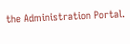the Administration Portal.